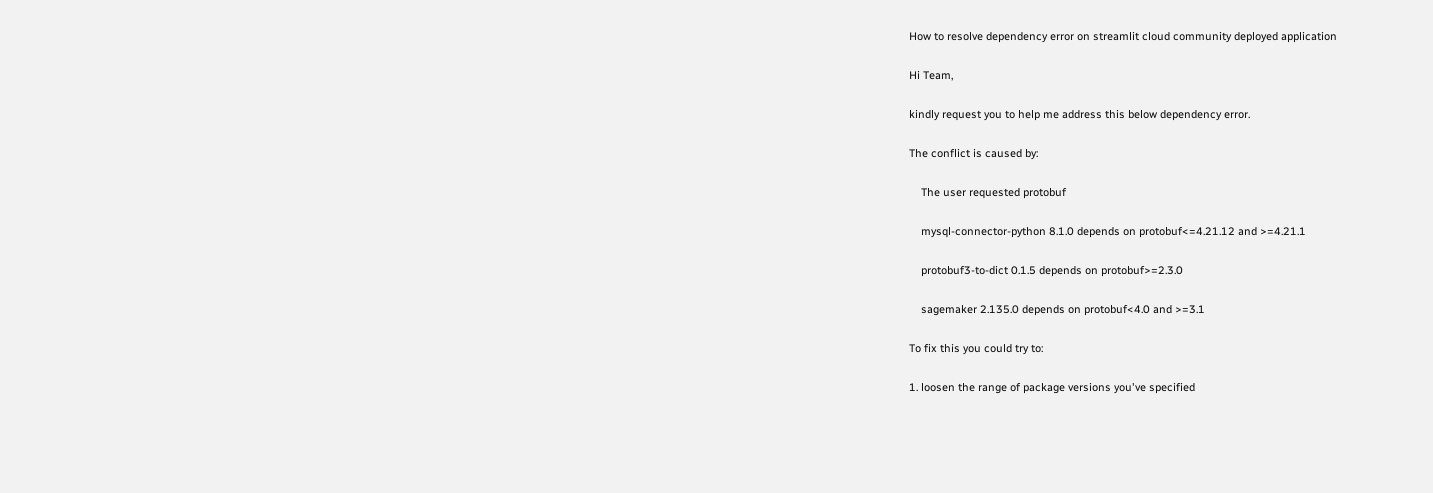How to resolve dependency error on streamlit cloud community deployed application

Hi Team,

kindly request you to help me address this below dependency error.

The conflict is caused by:

    The user requested protobuf

    mysql-connector-python 8.1.0 depends on protobuf<=4.21.12 and >=4.21.1

    protobuf3-to-dict 0.1.5 depends on protobuf>=2.3.0

    sagemaker 2.135.0 depends on protobuf<4.0 and >=3.1

To fix this you could try to:

1. loosen the range of package versions you've specified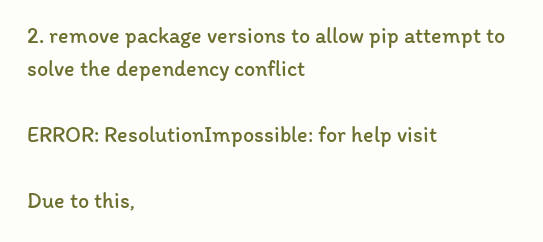2. remove package versions to allow pip attempt to solve the dependency conflict

ERROR: ResolutionImpossible: for help visit

Due to this,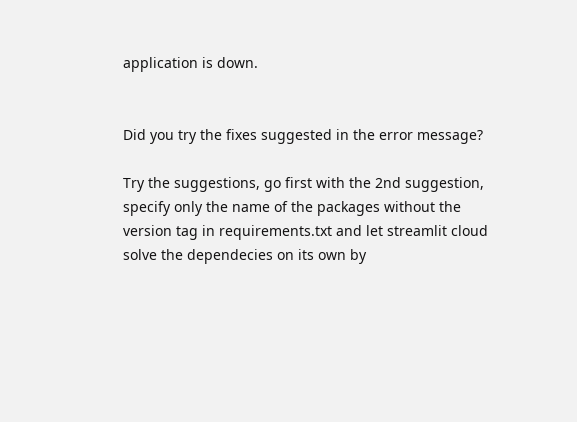application is down.


Did you try the fixes suggested in the error message?

Try the suggestions, go first with the 2nd suggestion, specify only the name of the packages without the version tag in requirements.txt and let streamlit cloud solve the dependecies on its own by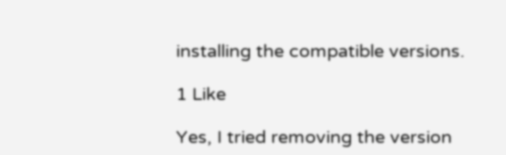installing the compatible versions.

1 Like

Yes, I tried removing the version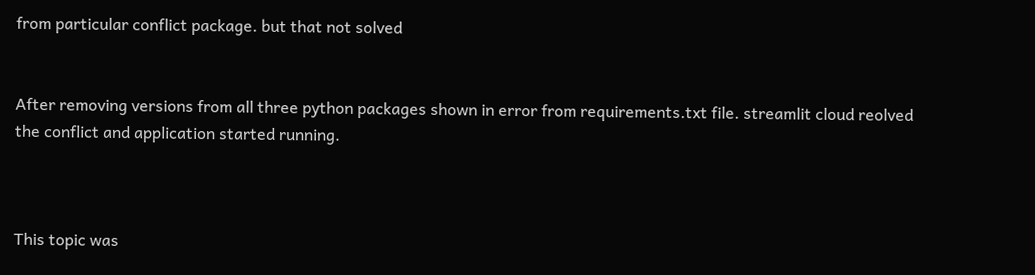from particular conflict package. but that not solved


After removing versions from all three python packages shown in error from requirements.txt file. streamlit cloud reolved the conflict and application started running.



This topic was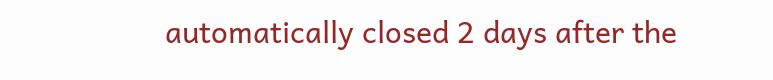automatically closed 2 days after the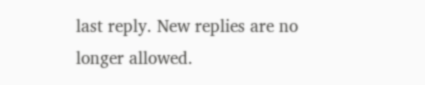last reply. New replies are no longer allowed.